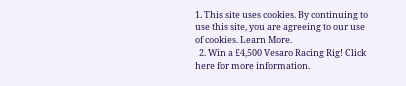1. This site uses cookies. By continuing to use this site, you are agreeing to our use of cookies. Learn More.
  2. Win a £4,500 Vesaro Racing Rig! Click here for more information.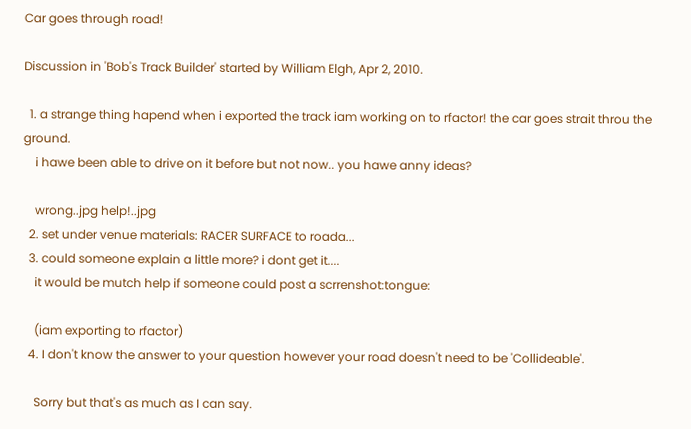Car goes through road!

Discussion in 'Bob's Track Builder' started by William Elgh, Apr 2, 2010.

  1. a strange thing hapend when i exported the track iam working on to rfactor! the car goes strait throu the ground.
    i hawe been able to drive on it before but not now.. you hawe anny ideas?

    wrong..jpg help!..jpg
  2. set under venue materials: RACER SURFACE to roada...
  3. could someone explain a little more? i dont get it....
    it would be mutch help if someone could post a scrrenshot:tongue:

    (iam exporting to rfactor)
  4. I don't know the answer to your question however your road doesn't need to be 'Collideable'.

    Sorry but that's as much as I can say.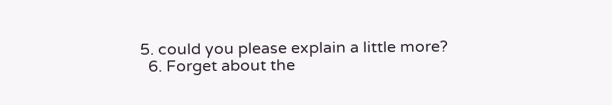5. could you please explain a little more?
  6. Forget about the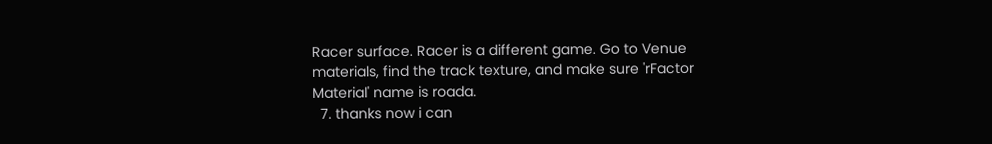Racer surface. Racer is a different game. Go to Venue materials, find the track texture, and make sure 'rFactor Material' name is roada.
  7. thanks now i can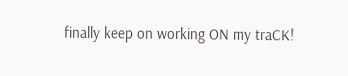finally keep on working ON my traCK!